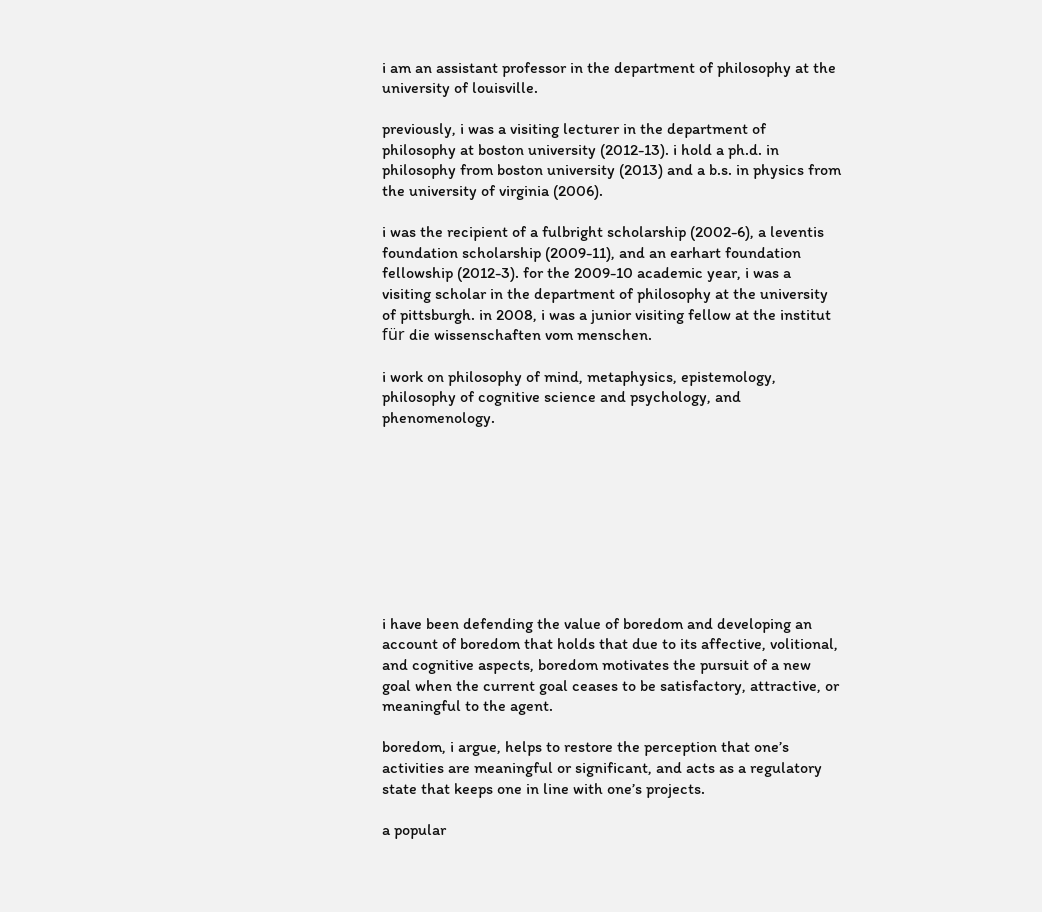i am an assistant professor in the department of philosophy at the university of louisville.

previously, i was a visiting lecturer in the department of philosophy at boston university (2012-13). i hold a ph.d. in philosophy from boston university (2013) and a b.s. in physics from the university of virginia (2006).

i was the recipient of a fulbright scholarship (2002-6), a leventis foundation scholarship (2009-11), and an earhart foundation fellowship (2012-3). for the 2009-10 academic year, i was a visiting scholar in the department of philosophy at the university of pittsburgh. in 2008, i was a junior visiting fellow at the institut für die wissenschaften vom menschen.

i work on philosophy of mind, metaphysics, epistemology, philosophy of cognitive science and psychology, and phenomenology.









i have been defending the value of boredom and developing an account of boredom that holds that due to its affective, volitional, and cognitive aspects, boredom motivates the pursuit of a new goal when the current goal ceases to be satisfactory, attractive, or meaningful to the agent.

boredom, i argue, helps to restore the perception that one’s activities are meaningful or significant, and acts as a regulatory state that keeps one in line with one’s projects.

a popular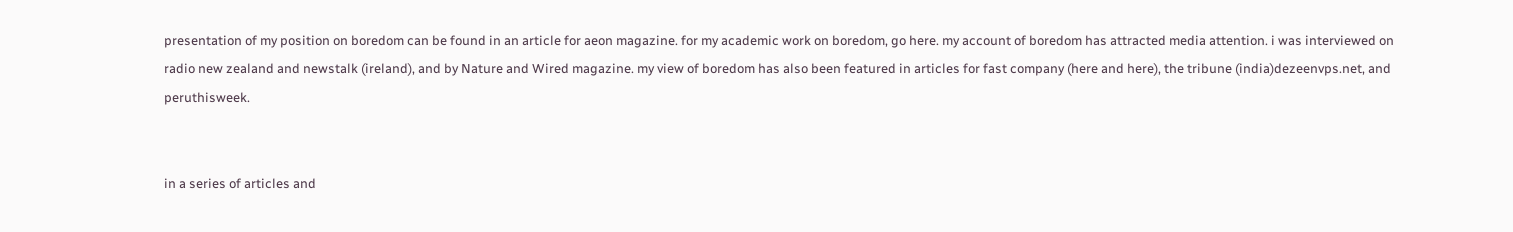presentation of my position on boredom can be found in an article for aeon magazine. for my academic work on boredom, go here. my account of boredom has attracted media attention. i was interviewed on radio new zealand and newstalk (ireland), and by Nature and Wired magazine. my view of boredom has also been featured in articles for fast company (here and here), the tribune (india)dezeenvps.net, and peruthisweek.


in a series of articles and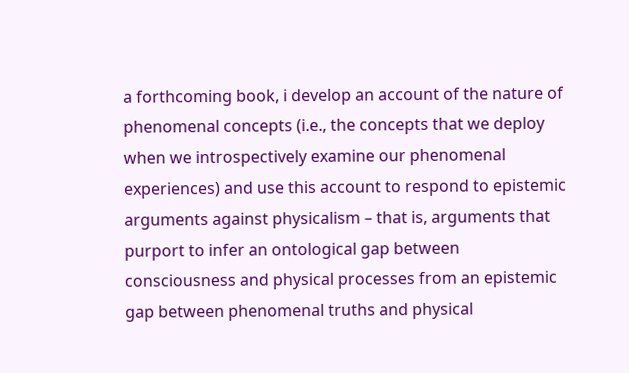a forthcoming book, i develop an account of the nature of phenomenal concepts (i.e., the concepts that we deploy when we introspectively examine our phenomenal experiences) and use this account to respond to epistemic arguments against physicalism – that is, arguments that purport to infer an ontological gap between consciousness and physical processes from an epistemic gap between phenomenal truths and physical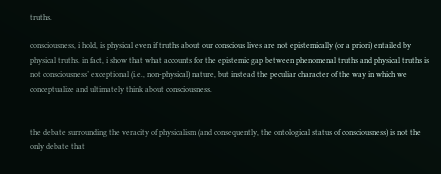truths.

consciousness, i hold, is physical even if truths about our conscious lives are not epistemically (or a priori) entailed by physical truths. in fact, i show that what accounts for the epistemic gap between phenomenal truths and physical truths is not consciousness’ exceptional (i.e., non-physical) nature, but instead the peculiar character of the way in which we conceptualize and ultimately think about consciousness.


the debate surrounding the veracity of physicalism (and consequently, the ontological status of consciousness) is not the only debate that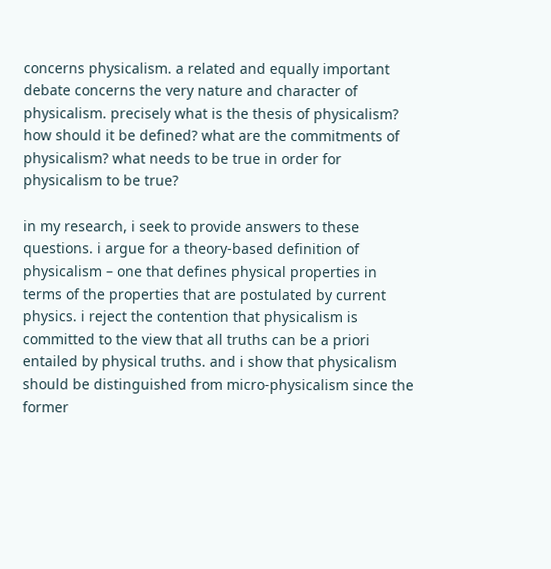concerns physicalism. a related and equally important debate concerns the very nature and character of physicalism. precisely what is the thesis of physicalism? how should it be defined? what are the commitments of physicalism? what needs to be true in order for physicalism to be true?

in my research, i seek to provide answers to these questions. i argue for a theory-based definition of physicalism – one that defines physical properties in terms of the properties that are postulated by current physics. i reject the contention that physicalism is committed to the view that all truths can be a priori entailed by physical truths. and i show that physicalism should be distinguished from micro-physicalism since the former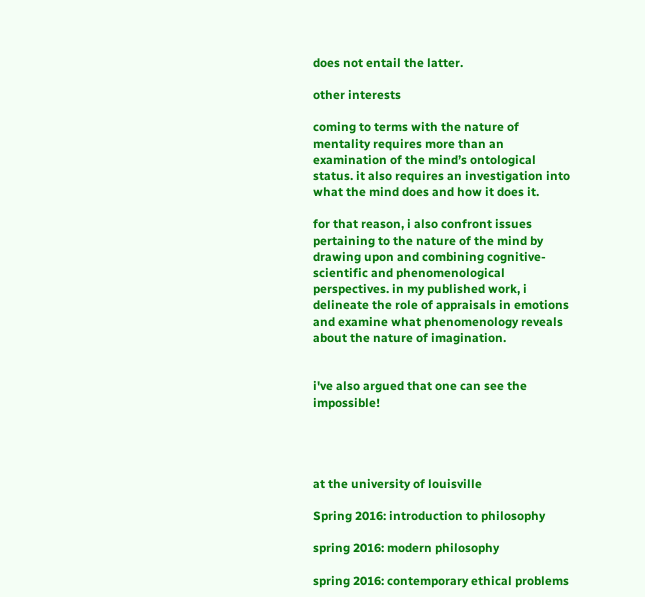does not entail the latter.

other interests

coming to terms with the nature of mentality requires more than an examination of the mind’s ontological status. it also requires an investigation into what the mind does and how it does it.

for that reason, i also confront issues pertaining to the nature of the mind by drawing upon and combining cognitive-scientific and phenomenological perspectives. in my published work, i delineate the role of appraisals in emotions and examine what phenomenology reveals about the nature of imagination.


i've also argued that one can see the impossible!




at the university of louisville

Spring 2016: introduction to philosophy

spring 2016: modern philosophy

spring 2016: contemporary ethical problems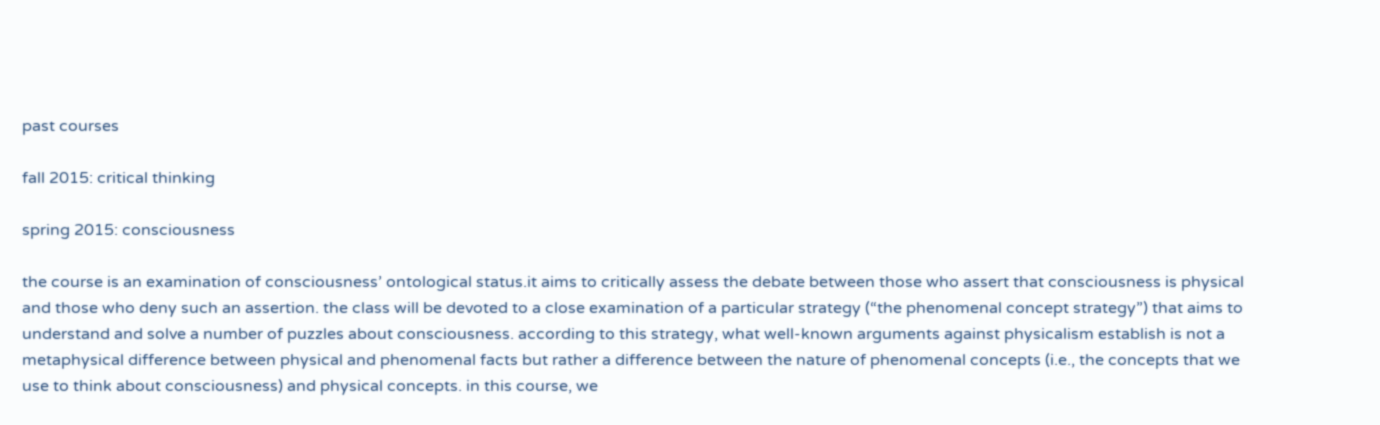past courses

fall 2015: critical thinking

spring 2015: consciousness

the course is an examination of consciousness’ ontological status.it aims to critically assess the debate between those who assert that consciousness is physical and those who deny such an assertion. the class will be devoted to a close examination of a particular strategy (“the phenomenal concept strategy”) that aims to understand and solve a number of puzzles about consciousness. according to this strategy, what well-known arguments against physicalism establish is not a metaphysical difference between physical and phenomenal facts but rather a difference between the nature of phenomenal concepts (i.e., the concepts that we use to think about consciousness) and physical concepts. in this course, we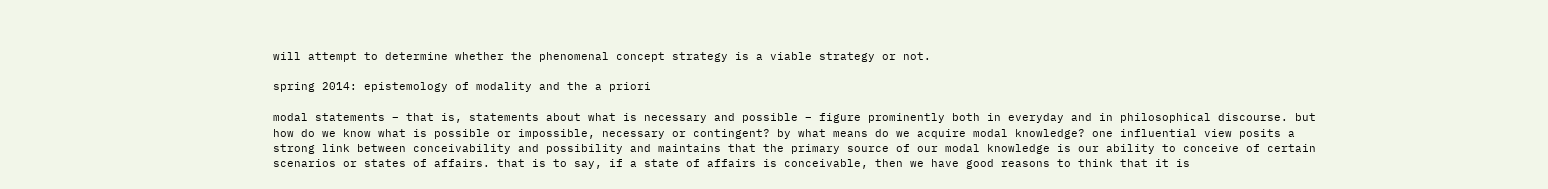will attempt to determine whether the phenomenal concept strategy is a viable strategy or not.

spring 2014: epistemology of modality and the a priori

modal statements – that is, statements about what is necessary and possible – figure prominently both in everyday and in philosophical discourse. but how do we know what is possible or impossible, necessary or contingent? by what means do we acquire modal knowledge? one influential view posits a strong link between conceivability and possibility and maintains that the primary source of our modal knowledge is our ability to conceive of certain scenarios or states of affairs. that is to say, if a state of affairs is conceivable, then we have good reasons to think that it is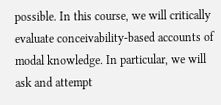possible. In this course, we will critically evaluate conceivability-based accounts of modal knowledge. In particular, we will ask and attempt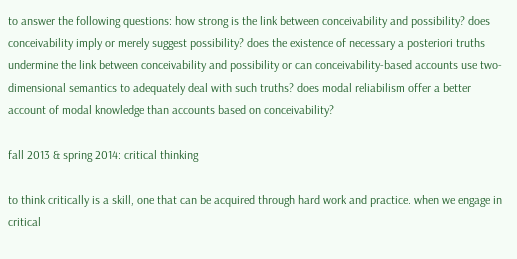to answer the following questions: how strong is the link between conceivability and possibility? does conceivability imply or merely suggest possibility? does the existence of necessary a posteriori truths undermine the link between conceivability and possibility or can conceivability-based accounts use two-dimensional semantics to adequately deal with such truths? does modal reliabilism offer a better account of modal knowledge than accounts based on conceivability?

fall 2013 & spring 2014: critical thinking

to think critically is a skill, one that can be acquired through hard work and practice. when we engage in critical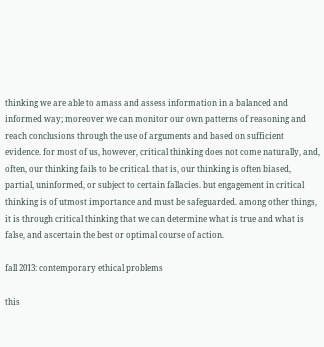thinking we are able to amass and assess information in a balanced and informed way; moreover we can monitor our own patterns of reasoning and reach conclusions through the use of arguments and based on sufficient evidence. for most of us, however, critical thinking does not come naturally, and, often, our thinking fails to be critical. that is, our thinking is often biased, partial, uninformed, or subject to certain fallacies. but engagement in critical thinking is of utmost importance and must be safeguarded. among other things, it is through critical thinking that we can determine what is true and what is false, and ascertain the best or optimal course of action.

fall 2013: contemporary ethical problems

this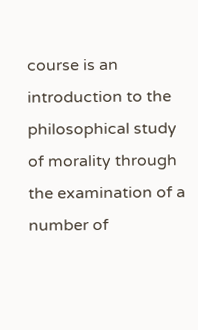course is an introduction to the philosophical study of morality through the examination of a number of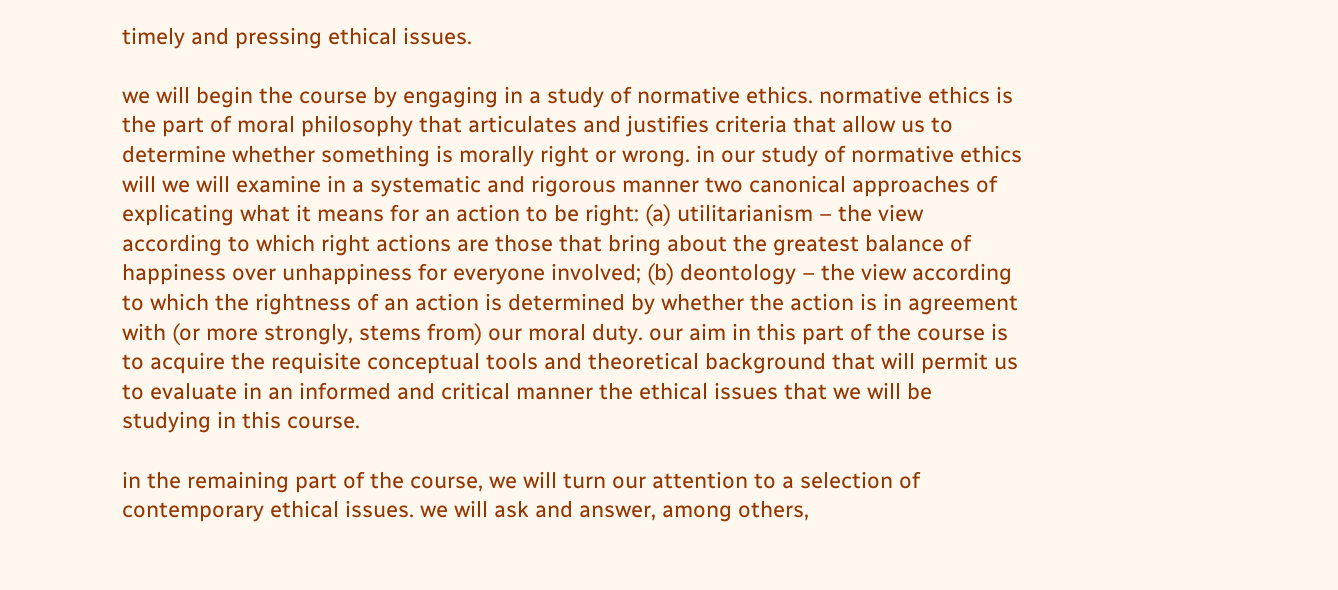timely and pressing ethical issues.

we will begin the course by engaging in a study of normative ethics. normative ethics is the part of moral philosophy that articulates and justifies criteria that allow us to determine whether something is morally right or wrong. in our study of normative ethics will we will examine in a systematic and rigorous manner two canonical approaches of explicating what it means for an action to be right: (a) utilitarianism – the view according to which right actions are those that bring about the greatest balance of happiness over unhappiness for everyone involved; (b) deontology – the view according to which the rightness of an action is determined by whether the action is in agreement with (or more strongly, stems from) our moral duty. our aim in this part of the course is to acquire the requisite conceptual tools and theoretical background that will permit us to evaluate in an informed and critical manner the ethical issues that we will be studying in this course.

in the remaining part of the course, we will turn our attention to a selection of contemporary ethical issues. we will ask and answer, among others,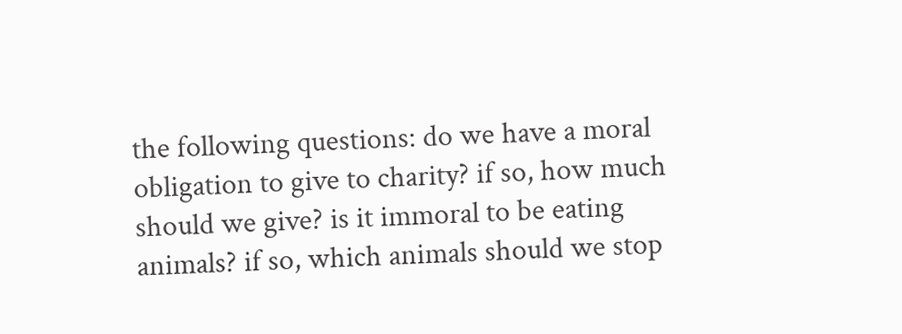the following questions: do we have a moral obligation to give to charity? if so, how much should we give? is it immoral to be eating animals? if so, which animals should we stop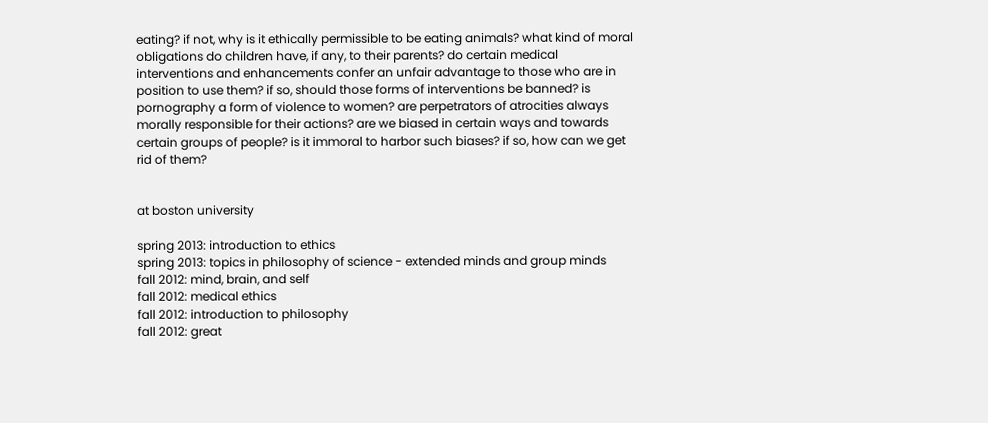eating? if not, why is it ethically permissible to be eating animals? what kind of moral obligations do children have, if any, to their parents? do certain medical interventions and enhancements confer an unfair advantage to those who are in position to use them? if so, should those forms of interventions be banned? is pornography a form of violence to women? are perpetrators of atrocities always morally responsible for their actions? are we biased in certain ways and towards certain groups of people? is it immoral to harbor such biases? if so, how can we get rid of them?


at boston university

spring 2013: introduction to ethics
spring 2013: topics in philosophy of science - extended minds and group minds
fall 2012: mind, brain, and self
fall 2012: medical ethics
fall 2012: introduction to philosophy
fall 2012: great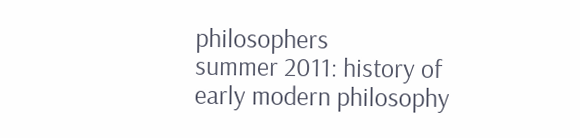philosophers
summer 2011: history of early modern philosophy